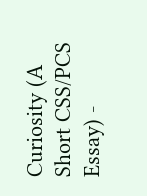Curiosity (A Short CSS/PCS Essay) -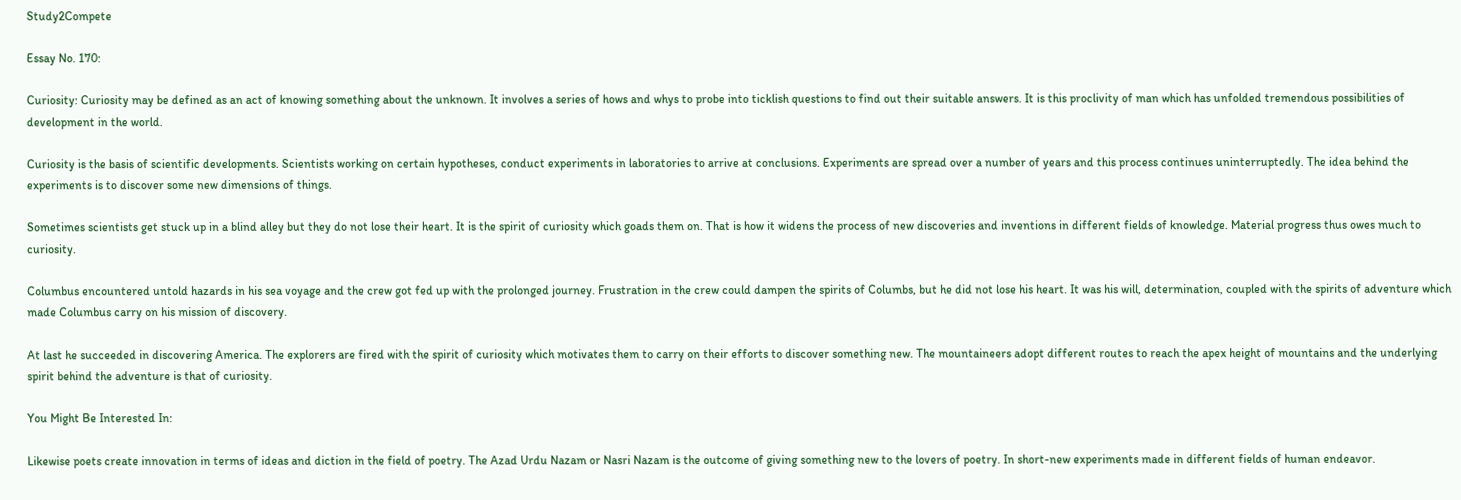Study2Compete

Essay No. 170:

Curiosity: Curiosity may be defined as an act of knowing something about the unknown. It involves a series of hows and whys to probe into ticklish questions to find out their suitable answers. It is this proclivity of man which has unfolded tremendous possibilities of development in the world.

Curiosity is the basis of scientific developments. Scientists working on certain hypotheses, conduct experiments in laboratories to arrive at conclusions. Experiments are spread over a number of years and this process continues uninterruptedly. The idea behind the experiments is to discover some new dimensions of things.

Sometimes scientists get stuck up in a blind alley but they do not lose their heart. It is the spirit of curiosity which goads them on. That is how it widens the process of new discoveries and inventions in different fields of knowledge. Material progress thus owes much to curiosity.

Columbus encountered untold hazards in his sea voyage and the crew got fed up with the prolonged journey. Frustration in the crew could dampen the spirits of Columbs, but he did not lose his heart. It was his will, determination, coupled with the spirits of adventure which made Columbus carry on his mission of discovery.

At last he succeeded in discovering America. The explorers are fired with the spirit of curiosity which motivates them to carry on their efforts to discover something new. The mountaineers adopt different routes to reach the apex height of mountains and the underlying spirit behind the adventure is that of curiosity.

You Might Be Interested In:

Likewise poets create innovation in terms of ideas and diction in the field of poetry. The Azad Urdu Nazam or Nasri Nazam is the outcome of giving something new to the lovers of poetry. In short-new experiments made in different fields of human endeavor.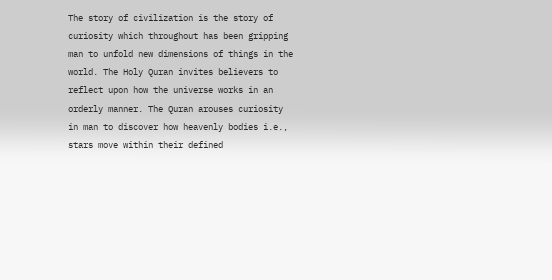The story of civilization is the story of curiosity which throughout has been gripping man to unfold new dimensions of things in the world. The Holy Quran invites believers to reflect upon how the universe works in an orderly manner. The Quran arouses curiosity in man to discover how heavenly bodies i.e., stars move within their defined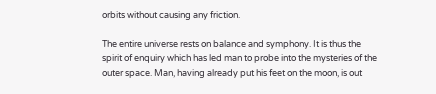orbits without causing any friction.

The entire universe rests on balance and symphony. It is thus the spirit of enquiry which has led man to probe into the mysteries of the outer space. Man, having already put his feet on the moon, is out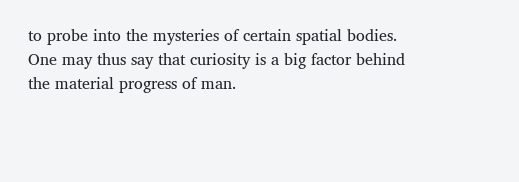to probe into the mysteries of certain spatial bodies. One may thus say that curiosity is a big factor behind the material progress of man.